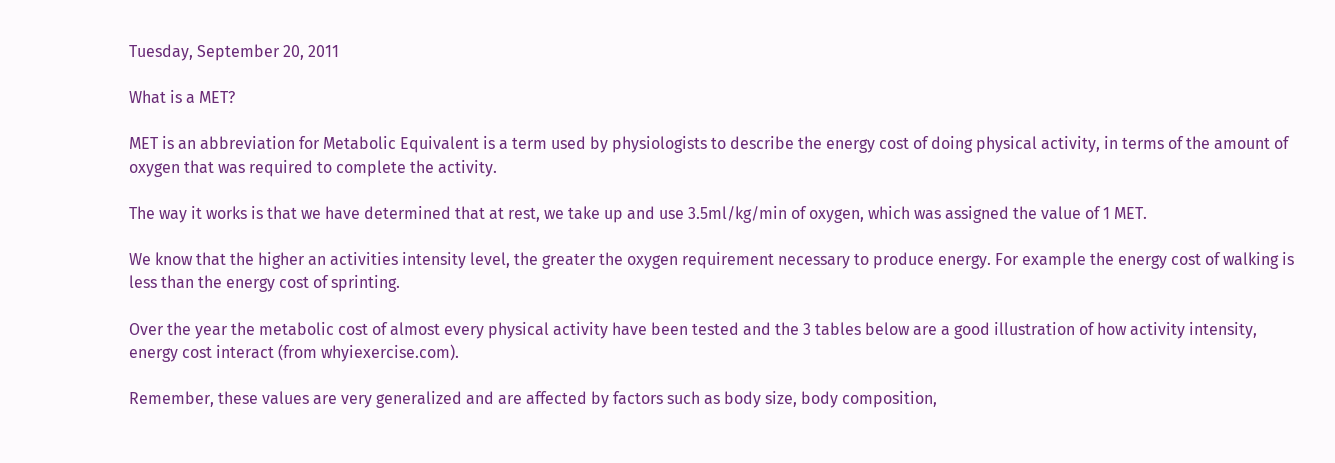Tuesday, September 20, 2011

What is a MET?

MET is an abbreviation for Metabolic Equivalent is a term used by physiologists to describe the energy cost of doing physical activity, in terms of the amount of oxygen that was required to complete the activity.

The way it works is that we have determined that at rest, we take up and use 3.5ml/kg/min of oxygen, which was assigned the value of 1 MET.

We know that the higher an activities intensity level, the greater the oxygen requirement necessary to produce energy. For example the energy cost of walking is less than the energy cost of sprinting.

Over the year the metabolic cost of almost every physical activity have been tested and the 3 tables below are a good illustration of how activity intensity, energy cost interact (from whyiexercise.com).

Remember, these values are very generalized and are affected by factors such as body size, body composition,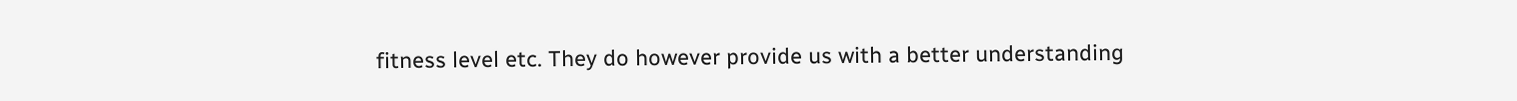fitness level etc. They do however provide us with a better understanding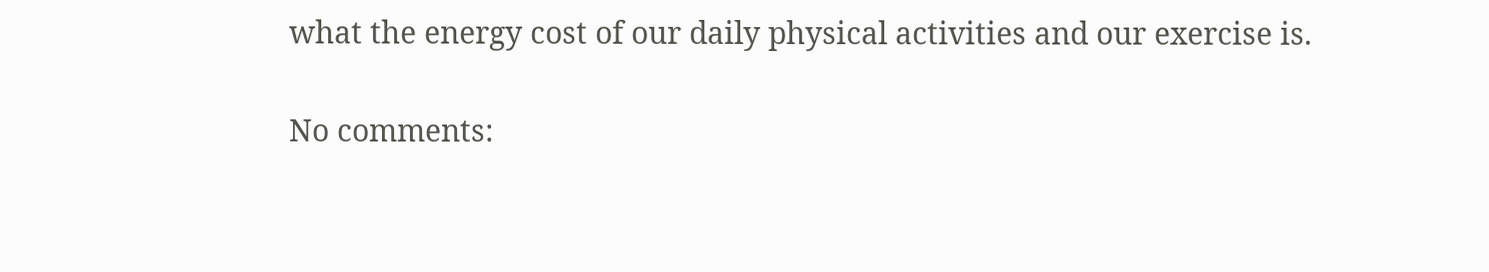what the energy cost of our daily physical activities and our exercise is.

No comments: